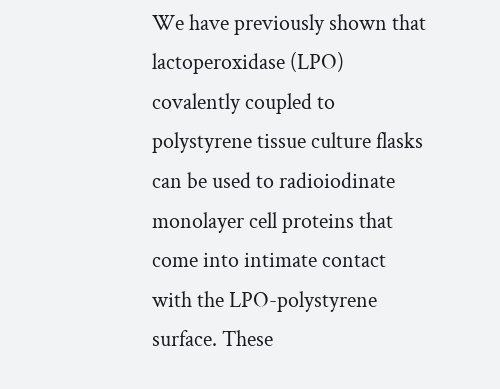We have previously shown that lactoperoxidase (LPO) covalently coupled to polystyrene tissue culture flasks can be used to radioiodinate monolayer cell proteins that come into intimate contact with the LPO-polystyrene surface. These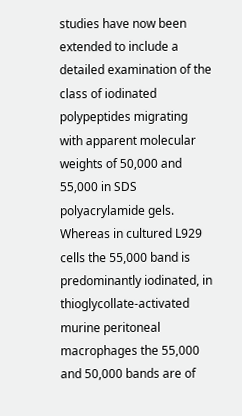studies have now been extended to include a detailed examination of the class of iodinated polypeptides migrating with apparent molecular weights of 50,000 and 55,000 in SDS polyacrylamide gels. Whereas in cultured L929 cells the 55,000 band is predominantly iodinated, in thioglycollate-activated murine peritoneal macrophages the 55,000 and 50,000 bands are of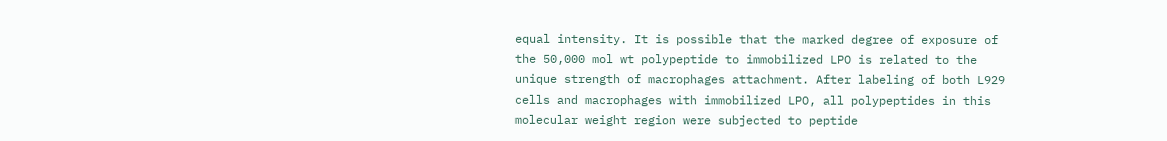equal intensity. It is possible that the marked degree of exposure of the 50,000 mol wt polypeptide to immobilized LPO is related to the unique strength of macrophages attachment. After labeling of both L929 cells and macrophages with immobilized LPO, all polypeptides in this molecular weight region were subjected to peptide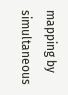mapping by simultaneous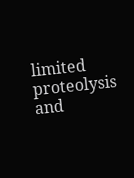limited proteolysis and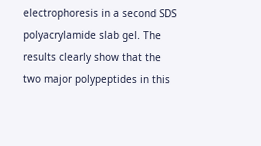electrophoresis in a second SDS polyacrylamide slab gel. The results clearly show that the two major polypeptides in this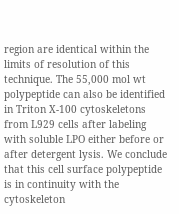region are identical within the limits of resolution of this technique. The 55,000 mol wt polypeptide can also be identified in Triton X-100 cytoskeletons from L929 cells after labeling with soluble LPO either before or after detergent lysis. We conclude that this cell surface polypeptide is in continuity with the cytoskeleton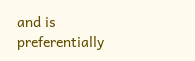and is preferentially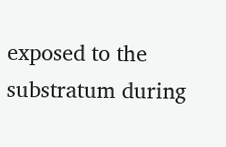exposed to the substratum during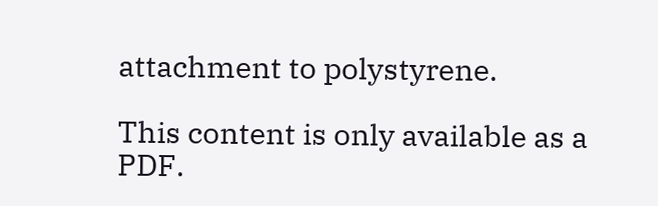attachment to polystyrene.

This content is only available as a PDF.